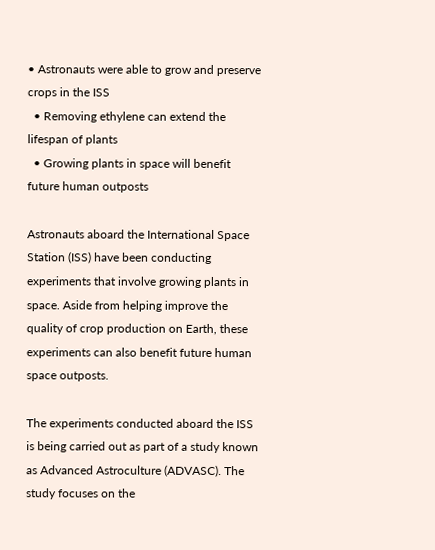• Astronauts were able to grow and preserve crops in the ISS
  • Removing ethylene can extend the lifespan of plants
  • Growing plants in space will benefit future human outposts

Astronauts aboard the International Space Station (ISS) have been conducting experiments that involve growing plants in space. Aside from helping improve the quality of crop production on Earth, these experiments can also benefit future human space outposts.

The experiments conducted aboard the ISS is being carried out as part of a study known as Advanced Astroculture (ADVASC). The study focuses on the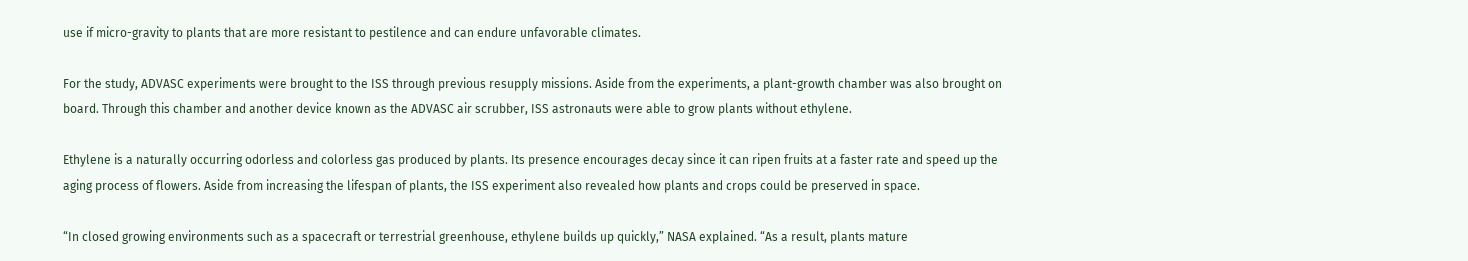use if micro-gravity to plants that are more resistant to pestilence and can endure unfavorable climates.

For the study, ADVASC experiments were brought to the ISS through previous resupply missions. Aside from the experiments, a plant-growth chamber was also brought on board. Through this chamber and another device known as the ADVASC air scrubber, ISS astronauts were able to grow plants without ethylene.

Ethylene is a naturally occurring odorless and colorless gas produced by plants. Its presence encourages decay since it can ripen fruits at a faster rate and speed up the aging process of flowers. Aside from increasing the lifespan of plants, the ISS experiment also revealed how plants and crops could be preserved in space.

“In closed growing environments such as a spacecraft or terrestrial greenhouse, ethylene builds up quickly,” NASA explained. “As a result, plants mature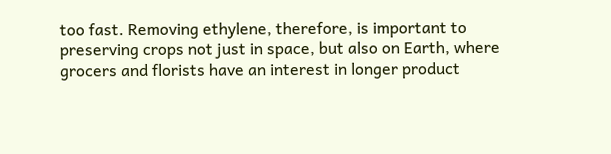too fast. Removing ethylene, therefore, is important to preserving crops not just in space, but also on Earth, where grocers and florists have an interest in longer product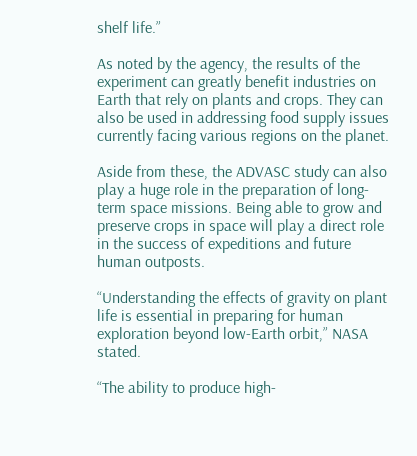shelf life.”

As noted by the agency, the results of the experiment can greatly benefit industries on Earth that rely on plants and crops. They can also be used in addressing food supply issues currently facing various regions on the planet.

Aside from these, the ADVASC study can also play a huge role in the preparation of long-term space missions. Being able to grow and preserve crops in space will play a direct role in the success of expeditions and future human outposts.

“Understanding the effects of gravity on plant life is essential in preparing for human exploration beyond low-Earth orbit,” NASA stated.

“The ability to produce high-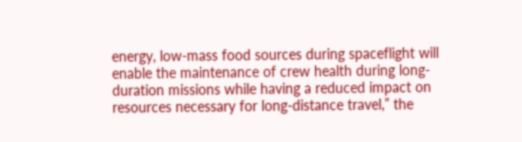energy, low-mass food sources during spaceflight will enable the maintenance of crew health during long-duration missions while having a reduced impact on resources necessary for long-distance travel,” the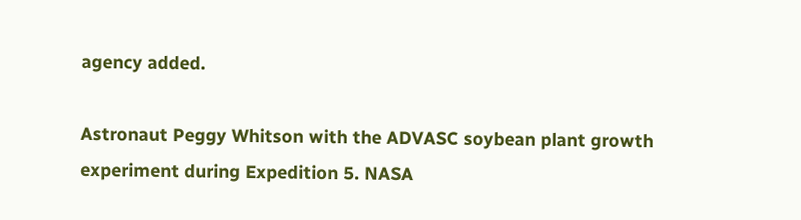agency added.

Astronaut Peggy Whitson with the ADVASC soybean plant growth experiment during Expedition 5. NASA